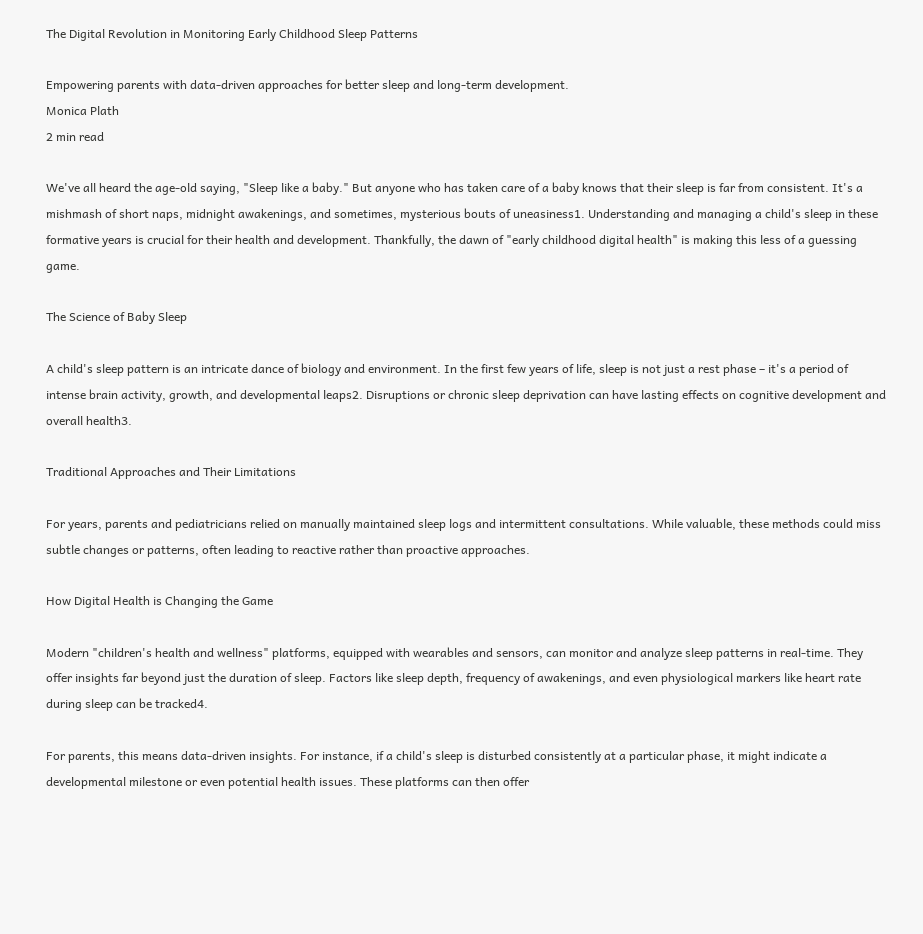The Digital Revolution in Monitoring Early Childhood Sleep Patterns

Empowering parents with data-driven approaches for better sleep and long-term development.
Monica Plath
2 min read

We've all heard the age-old saying, "Sleep like a baby." But anyone who has taken care of a baby knows that their sleep is far from consistent. It's a mishmash of short naps, midnight awakenings, and sometimes, mysterious bouts of uneasiness1. Understanding and managing a child's sleep in these formative years is crucial for their health and development. Thankfully, the dawn of "early childhood digital health" is making this less of a guessing game.

The Science of Baby Sleep

A child's sleep pattern is an intricate dance of biology and environment. In the first few years of life, sleep is not just a rest phase – it's a period of intense brain activity, growth, and developmental leaps2. Disruptions or chronic sleep deprivation can have lasting effects on cognitive development and overall health3.

Traditional Approaches and Their Limitations

For years, parents and pediatricians relied on manually maintained sleep logs and intermittent consultations. While valuable, these methods could miss subtle changes or patterns, often leading to reactive rather than proactive approaches.

How Digital Health is Changing the Game

Modern "children's health and wellness" platforms, equipped with wearables and sensors, can monitor and analyze sleep patterns in real-time. They offer insights far beyond just the duration of sleep. Factors like sleep depth, frequency of awakenings, and even physiological markers like heart rate during sleep can be tracked4.

For parents, this means data-driven insights. For instance, if a child's sleep is disturbed consistently at a particular phase, it might indicate a developmental milestone or even potential health issues. These platforms can then offer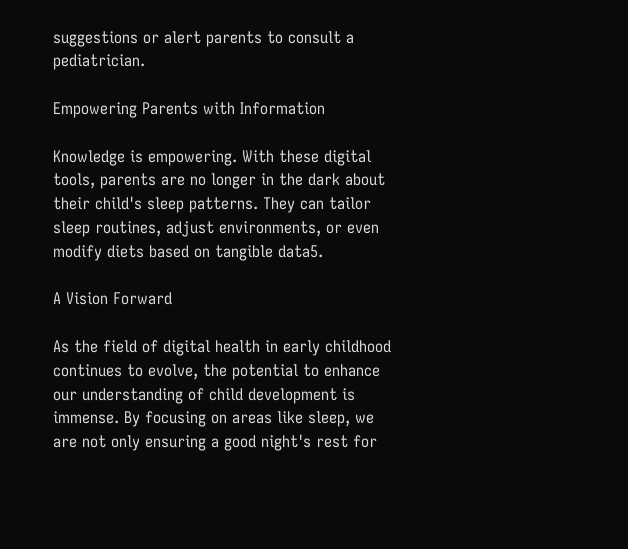suggestions or alert parents to consult a pediatrician.

Empowering Parents with Information

Knowledge is empowering. With these digital tools, parents are no longer in the dark about their child's sleep patterns. They can tailor sleep routines, adjust environments, or even modify diets based on tangible data5.

A Vision Forward

As the field of digital health in early childhood continues to evolve, the potential to enhance our understanding of child development is immense. By focusing on areas like sleep, we are not only ensuring a good night's rest for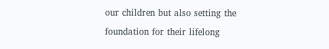our children but also setting the foundation for their lifelong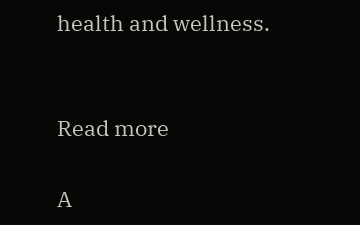health and wellness.


Read more

A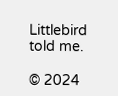Littlebird
told me.

© 2024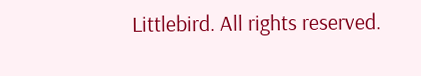Littlebird. All rights reserved.